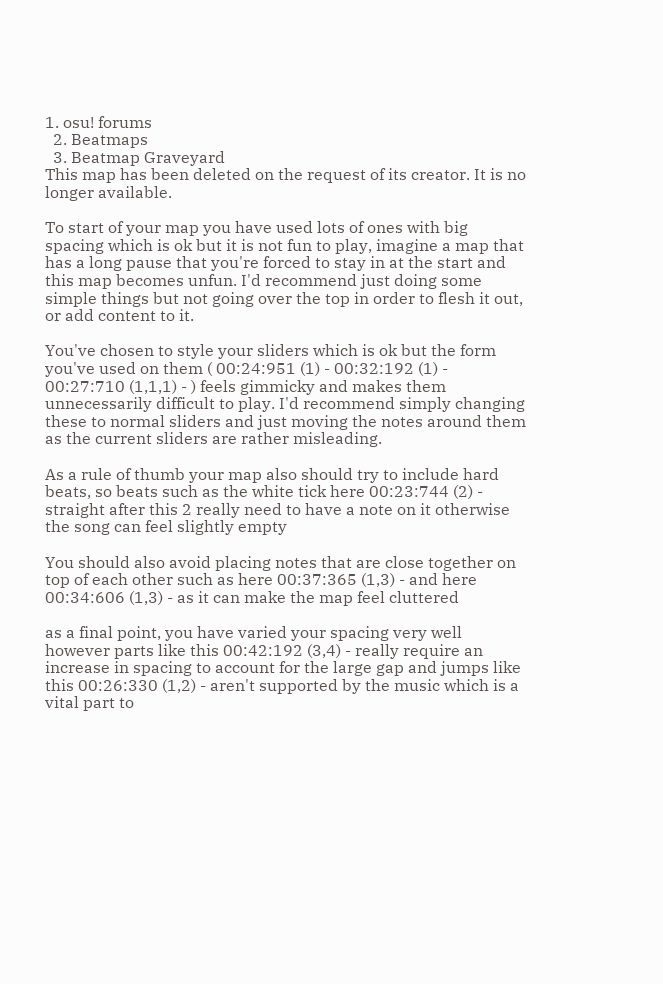1. osu! forums
  2. Beatmaps
  3. Beatmap Graveyard
This map has been deleted on the request of its creator. It is no longer available.

To start of your map you have used lots of ones with big spacing which is ok but it is not fun to play, imagine a map that has a long pause that you're forced to stay in at the start and this map becomes unfun. I'd recommend just doing some simple things but not going over the top in order to flesh it out, or add content to it.

You've chosen to style your sliders which is ok but the form you've used on them ( 00:24:951 (1) - 00:32:192 (1) - 00:27:710 (1,1,1) - ) feels gimmicky and makes them unnecessarily difficult to play. I'd recommend simply changing these to normal sliders and just moving the notes around them as the current sliders are rather misleading.

As a rule of thumb your map also should try to include hard beats, so beats such as the white tick here 00:23:744 (2) - straight after this 2 really need to have a note on it otherwise the song can feel slightly empty

You should also avoid placing notes that are close together on top of each other such as here 00:37:365 (1,3) - and here 00:34:606 (1,3) - as it can make the map feel cluttered

as a final point, you have varied your spacing very well however parts like this 00:42:192 (3,4) - really require an increase in spacing to account for the large gap and jumps like this 00:26:330 (1,2) - aren't supported by the music which is a vital part to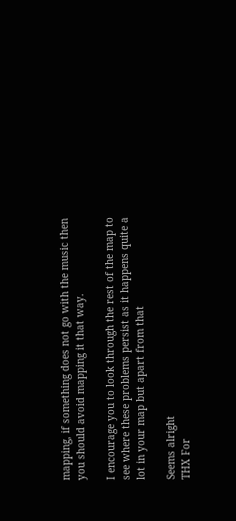mapping, if something does not go with the music then you should avoid mapping it that way.

I encourage you to look through the rest of the map to see where these problems persist as it happens quite a lot in your map but apart from that

Seems alright
THX For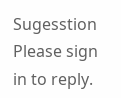Sugesstion
Please sign in to reply.